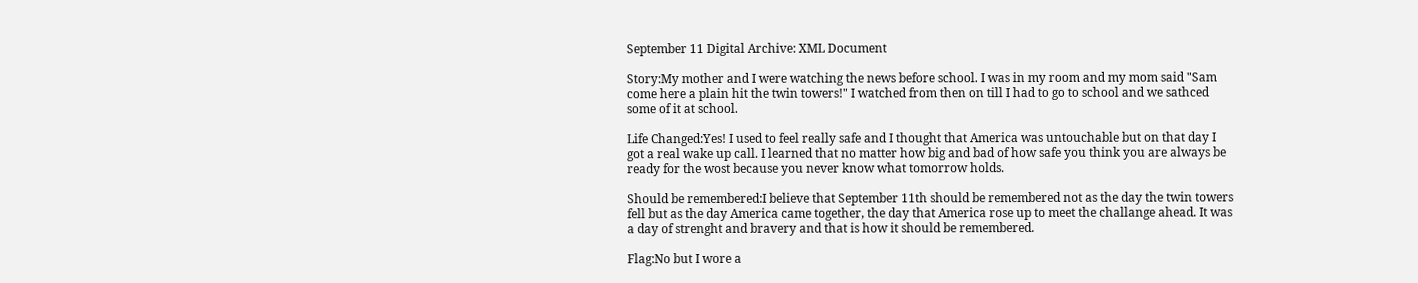September 11 Digital Archive: XML Document

Story:My mother and I were watching the news before school. I was in my room and my mom said "Sam come here a plain hit the twin towers!" I watched from then on till I had to go to school and we sathced some of it at school.

Life Changed:Yes! I used to feel really safe and I thought that America was untouchable but on that day I got a real wake up call. I learned that no matter how big and bad of how safe you think you are always be ready for the wost because you never know what tomorrow holds.

Should be remembered:I believe that September 11th should be remembered not as the day the twin towers fell but as the day America came together, the day that America rose up to meet the challange ahead. It was a day of strenght and bravery and that is how it should be remembered.

Flag:No but I wore a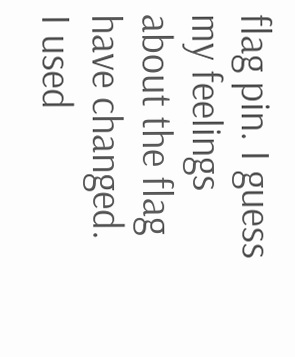flag pin. I guess my feelings about the flag have changed. I used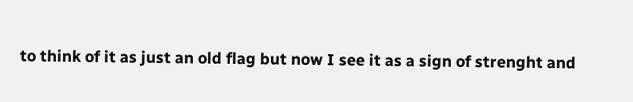to think of it as just an old flag but now I see it as a sign of strenght and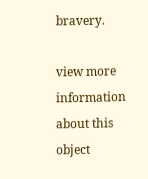bravery.

view more information about this object